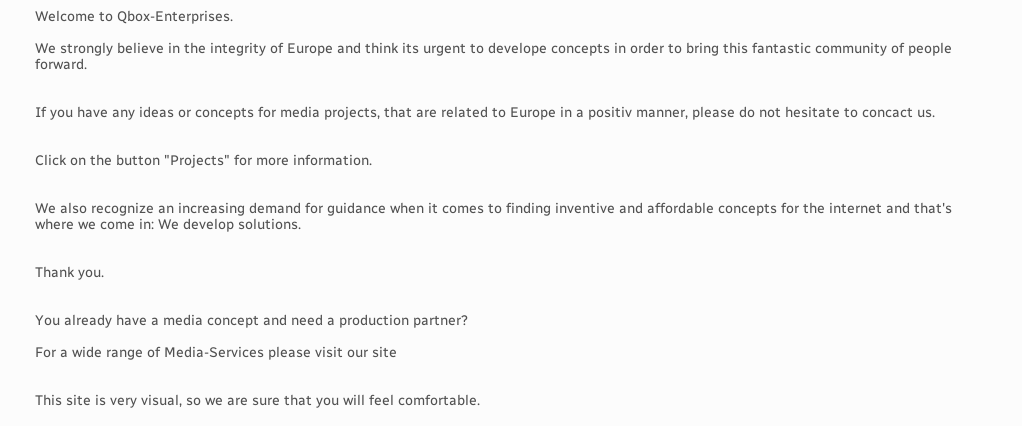Welcome to Qbox-Enterprises.

We strongly believe in the integrity of Europe and think its urgent to develope concepts in order to bring this fantastic community of people forward.


If you have any ideas or concepts for media projects, that are related to Europe in a positiv manner, please do not hesitate to concact us.


Click on the button "Projects" for more information.


We also recognize an increasing demand for guidance when it comes to finding inventive and affordable concepts for the internet and that's where we come in: We develop solutions.


Thank you.


You already have a media concept and need a production partner?

For a wide range of Media-Services please visit our site


This site is very visual, so we are sure that you will feel comfortable.